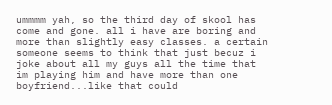ummmm yah, so the third day of skool has come and gone. all i have are boring and more than slightly easy classes. a certain someone seems to think that just becuz i joke about all my guys all the time that im playing him and have more than one boyfriend...like that could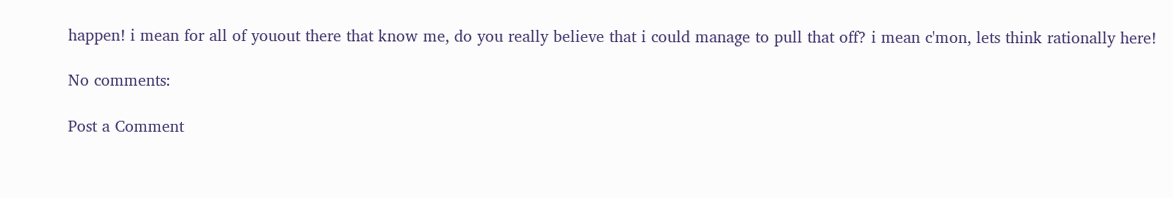happen! i mean for all of youout there that know me, do you really believe that i could manage to pull that off? i mean c'mon, lets think rationally here!

No comments:

Post a Comment